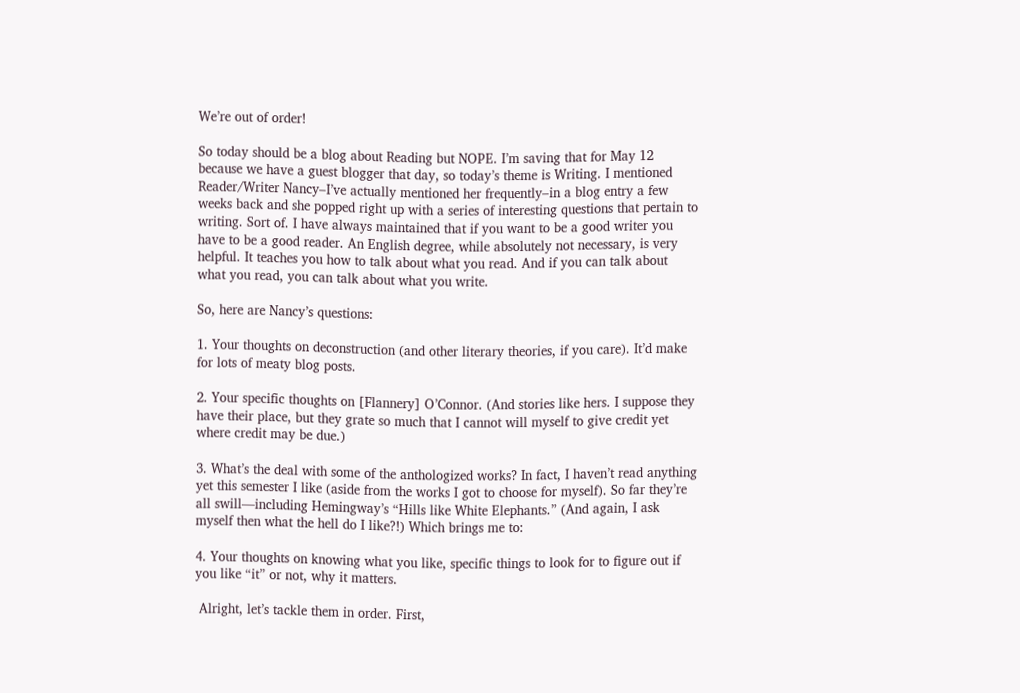We’re out of order!

So today should be a blog about Reading but NOPE. I’m saving that for May 12 because we have a guest blogger that day, so today’s theme is Writing. I mentioned Reader/Writer Nancy–I’ve actually mentioned her frequently–in a blog entry a few weeks back and she popped right up with a series of interesting questions that pertain to writing. Sort of. I have always maintained that if you want to be a good writer you have to be a good reader. An English degree, while absolutely not necessary, is very helpful. It teaches you how to talk about what you read. And if you can talk about what you read, you can talk about what you write.

So, here are Nancy’s questions:

1. Your thoughts on deconstruction (and other literary theories, if you care). It’d make for lots of meaty blog posts.

2. Your specific thoughts on [Flannery] O’Connor. (And stories like hers. I suppose they have their place, but they grate so much that I cannot will myself to give credit yet where credit may be due.)

3. What’s the deal with some of the anthologized works? In fact, I haven’t read anything yet this semester I like (aside from the works I got to choose for myself). So far they’re all swill—including Hemingway’s “Hills like White Elephants.” (And again, I ask myself then what the hell do I like?!) Which brings me to:

4. Your thoughts on knowing what you like, specific things to look for to figure out if you like “it” or not, why it matters.

 Alright, let’s tackle them in order. First,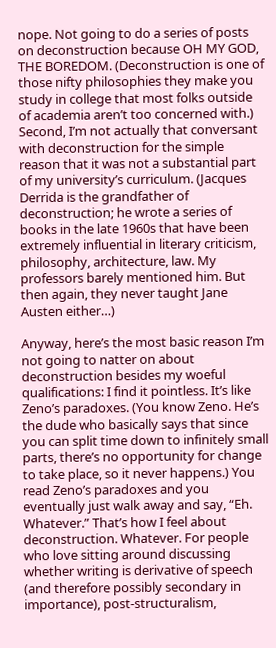nope. Not going to do a series of posts on deconstruction because OH MY GOD, THE BOREDOM. (Deconstruction is one of those nifty philosophies they make you study in college that most folks outside of academia aren’t too concerned with.) Second, I’m not actually that conversant with deconstruction for the simple reason that it was not a substantial part of my university’s curriculum. (Jacques Derrida is the grandfather of deconstruction; he wrote a series of books in the late 1960s that have been extremely influential in literary criticism, philosophy, architecture, law. My professors barely mentioned him. But then again, they never taught Jane Austen either…)

Anyway, here’s the most basic reason I’m not going to natter on about deconstruction besides my woeful qualifications: I find it pointless. It’s like Zeno’s paradoxes. (You know Zeno. He’s the dude who basically says that since you can split time down to infinitely small parts, there’s no opportunity for change to take place, so it never happens.) You read Zeno’s paradoxes and you eventually just walk away and say, “Eh. Whatever.” That’s how I feel about deconstruction. Whatever. For people who love sitting around discussing whether writing is derivative of speech (and therefore possibly secondary in importance), post-structuralism,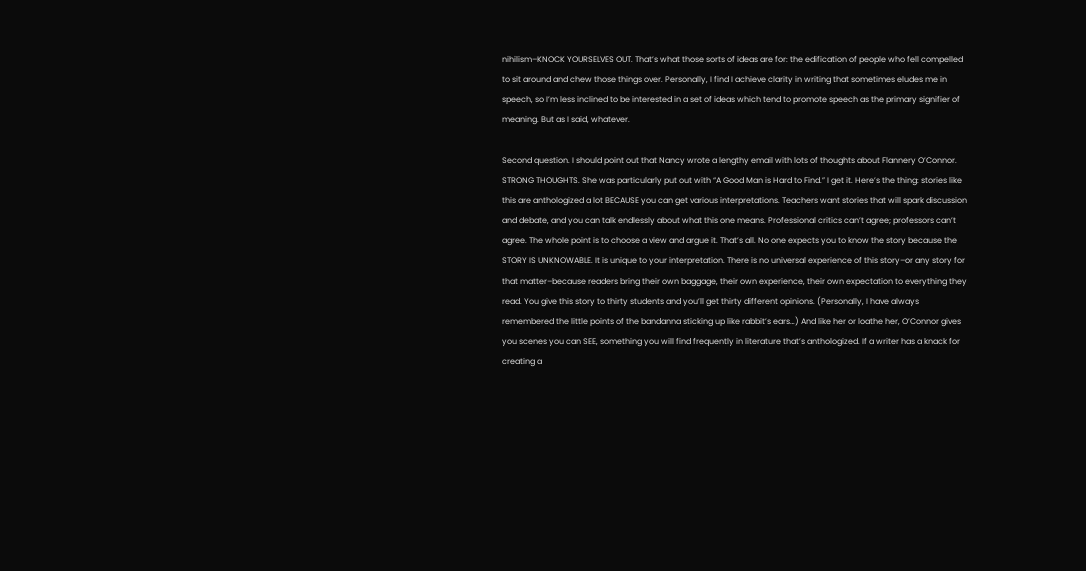nihilism–KNOCK YOURSELVES OUT. That’s what those sorts of ideas are for: the edification of people who fell compelled to sit around and chew those things over. Personally, I find I achieve clarity in writing that sometimes eludes me in speech, so I’m less inclined to be interested in a set of ideas which tend to promote speech as the primary signifier of meaning. But as I said, whatever.

Second question. I should point out that Nancy wrote a lengthy email with lots of thoughts about Flannery O’Connor. STRONG THOUGHTS. She was particularly put out with “A Good Man is Hard to Find.” I get it. Here’s the thing: stories like this are anthologized a lot BECAUSE you can get various interpretations. Teachers want stories that will spark discussion and debate, and you can talk endlessly about what this one means. Professional critics can’t agree; professors can’t agree. The whole point is to choose a view and argue it. That’s all. No one expects you to know the story because the STORY IS UNKNOWABLE. It is unique to your interpretation. There is no universal experience of this story–or any story for that matter–because readers bring their own baggage, their own experience, their own expectation to everything they read. You give this story to thirty students and you’ll get thirty different opinions. (Personally, I have always remembered the little points of the bandanna sticking up like rabbit’s ears…) And like her or loathe her, O’Connor gives you scenes you can SEE, something you will find frequently in literature that’s anthologized. If a writer has a knack for creating a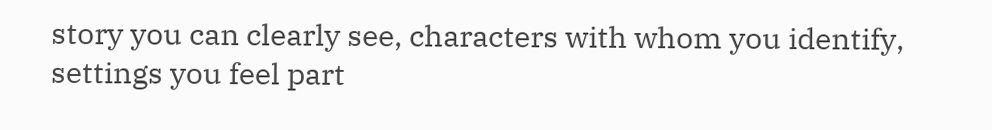story you can clearly see, characters with whom you identify, settings you feel part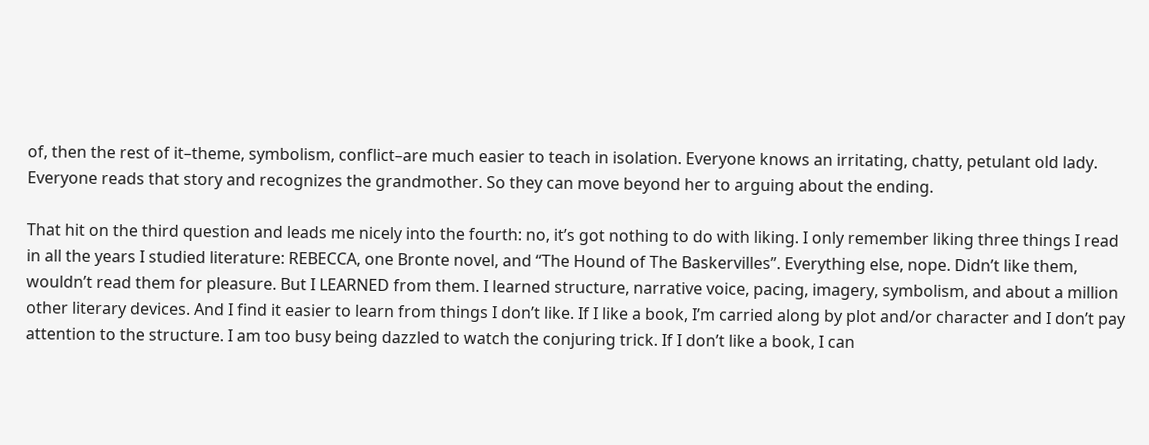of, then the rest of it–theme, symbolism, conflict–are much easier to teach in isolation. Everyone knows an irritating, chatty, petulant old lady. Everyone reads that story and recognizes the grandmother. So they can move beyond her to arguing about the ending.

That hit on the third question and leads me nicely into the fourth: no, it’s got nothing to do with liking. I only remember liking three things I read in all the years I studied literature: REBECCA, one Bronte novel, and “The Hound of The Baskervilles”. Everything else, nope. Didn’t like them, wouldn’t read them for pleasure. But I LEARNED from them. I learned structure, narrative voice, pacing, imagery, symbolism, and about a million other literary devices. And I find it easier to learn from things I don’t like. If I like a book, I’m carried along by plot and/or character and I don’t pay attention to the structure. I am too busy being dazzled to watch the conjuring trick. If I don’t like a book, I can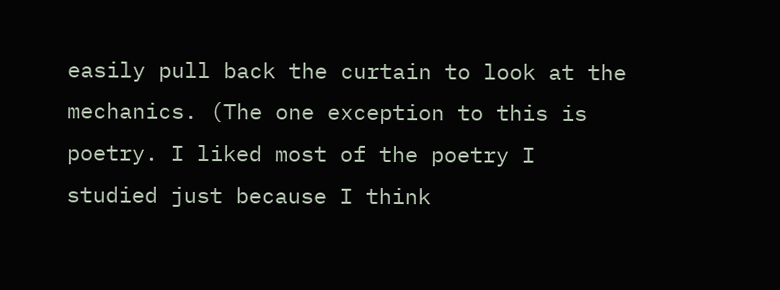easily pull back the curtain to look at the mechanics. (The one exception to this is poetry. I liked most of the poetry I studied just because I think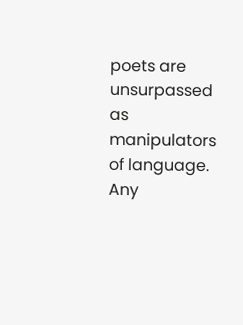poets are unsurpassed as manipulators of language. Any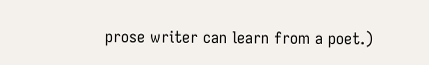prose writer can learn from a poet.)